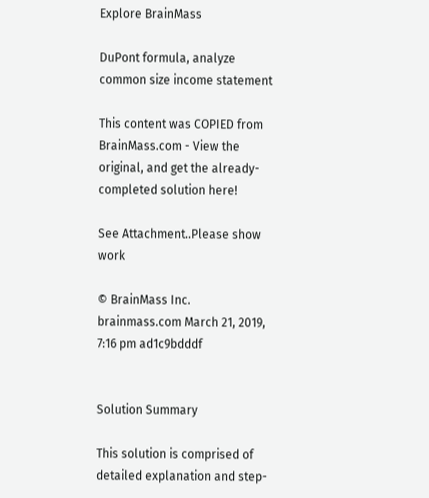Explore BrainMass

DuPont formula, analyze common size income statement

This content was COPIED from BrainMass.com - View the original, and get the already-completed solution here!

See Attachment..Please show work

© BrainMass Inc. brainmass.com March 21, 2019, 7:16 pm ad1c9bdddf


Solution Summary

This solution is comprised of detailed explanation and step-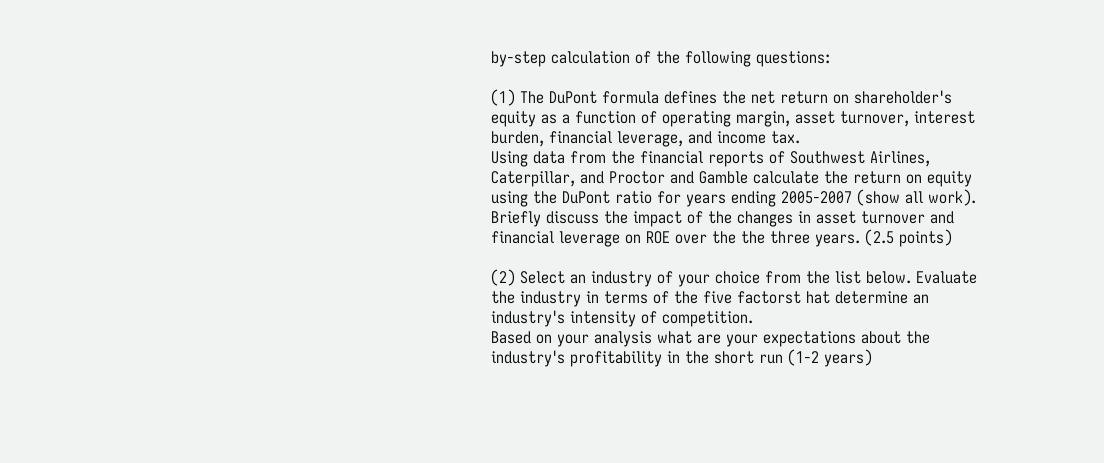by-step calculation of the following questions:

(1) The DuPont formula defines the net return on shareholder's equity as a function of operating margin, asset turnover, interest burden, financial leverage, and income tax.
Using data from the financial reports of Southwest Airlines, Caterpillar, and Proctor and Gamble calculate the return on equity using the DuPont ratio for years ending 2005-2007 (show all work).
Briefly discuss the impact of the changes in asset turnover and financial leverage on ROE over the the three years. (2.5 points)

(2) Select an industry of your choice from the list below. Evaluate the industry in terms of the five factorst hat determine an industry's intensity of competition.
Based on your analysis what are your expectations about the industry's profitability in the short run (1-2 years)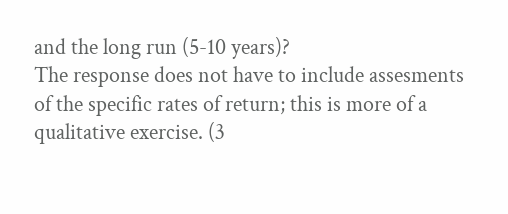and the long run (5-10 years)?
The response does not have to include assesments of the specific rates of return; this is more of a qualitative exercise. (3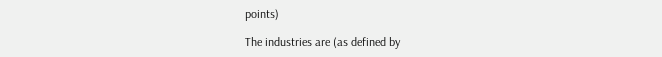points)

The industries are (as defined by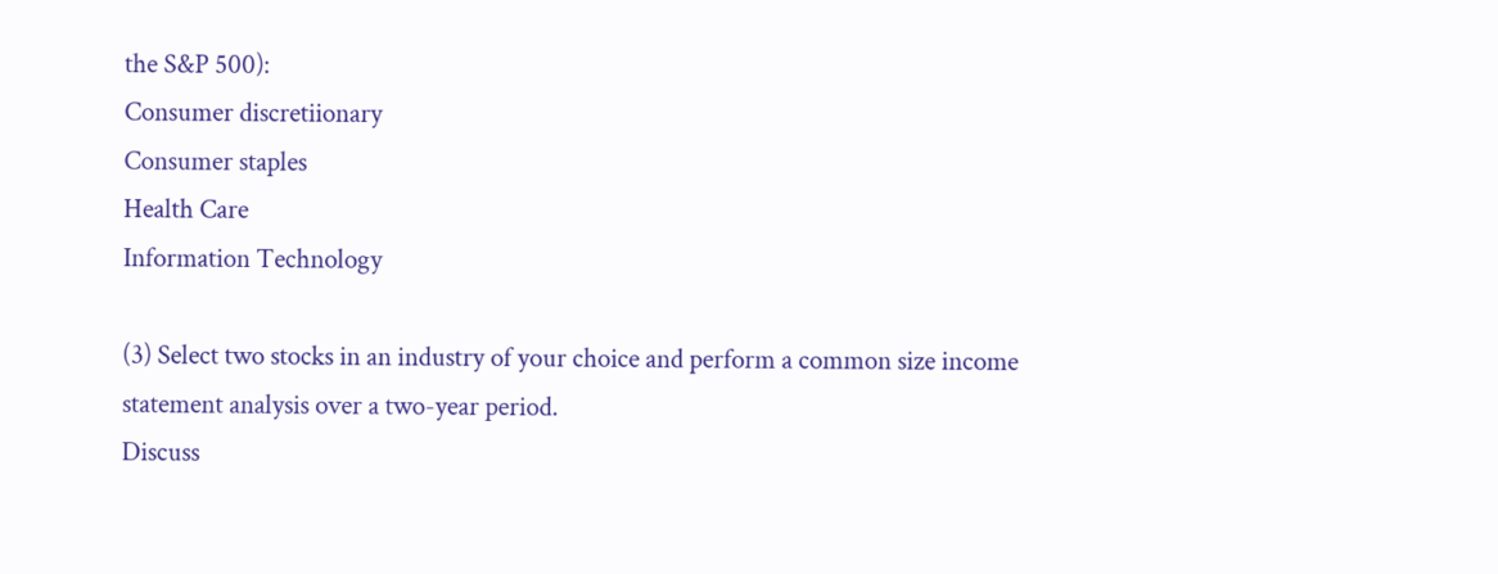the S&P 500):
Consumer discretiionary
Consumer staples
Health Care
Information Technology

(3) Select two stocks in an industry of your choice and perform a common size income statement analysis over a two-year period.
Discuss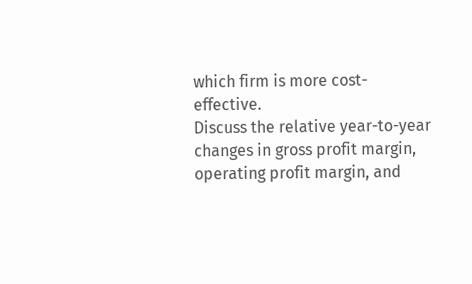which firm is more cost-effective.
Discuss the relative year-to-year changes in gross profit margin, operating profit margin, and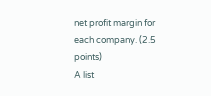net profit margin for each company. (2.5 points)
A list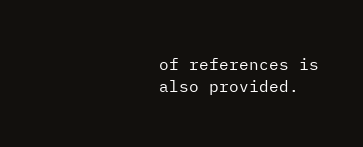of references is also provided.